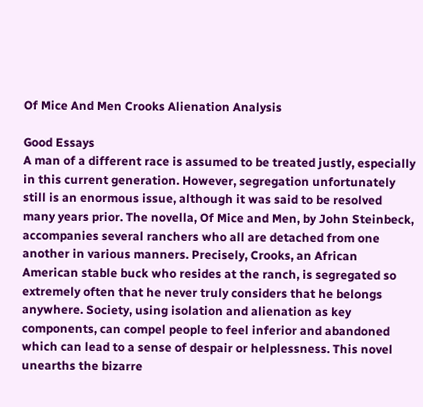Of Mice And Men Crooks Alienation Analysis

Good Essays
A man of a different race is assumed to be treated justly, especially in this current generation. However, segregation unfortunately still is an enormous issue, although it was said to be resolved many years prior. The novella, Of Mice and Men, by John Steinbeck, accompanies several ranchers who all are detached from one another in various manners. Precisely, Crooks, an African American stable buck who resides at the ranch, is segregated so extremely often that he never truly considers that he belongs anywhere. Society, using isolation and alienation as key components, can compel people to feel inferior and abandoned which can lead to a sense of despair or helplessness. This novel unearths the bizarre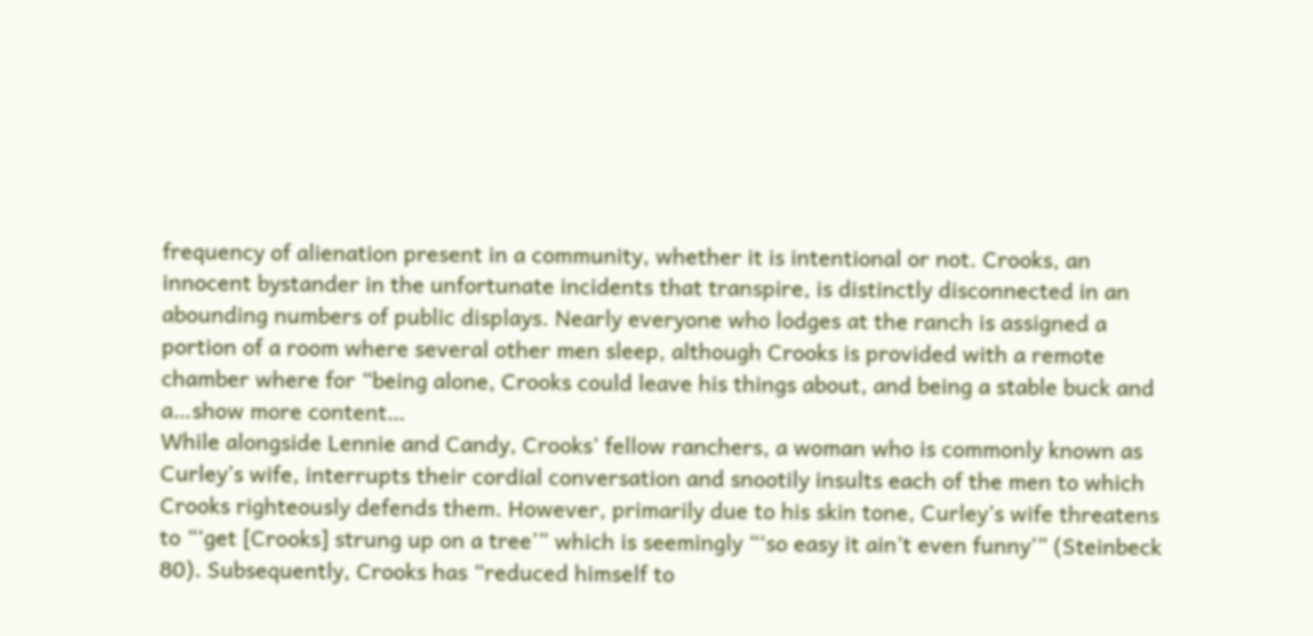frequency of alienation present in a community, whether it is intentional or not. Crooks, an innocent bystander in the unfortunate incidents that transpire, is distinctly disconnected in an abounding numbers of public displays. Nearly everyone who lodges at the ranch is assigned a portion of a room where several other men sleep, although Crooks is provided with a remote chamber where for “being alone, Crooks could leave his things about, and being a stable buck and a…show more content…
While alongside Lennie and Candy, Crooks’ fellow ranchers, a woman who is commonly known as Curley’s wife, interrupts their cordial conversation and snootily insults each of the men to which Crooks righteously defends them. However, primarily due to his skin tone, Curley’s wife threatens to “‘get [Crooks] strung up on a tree’” which is seemingly “‘so easy it ain’t even funny’” (Steinbeck 80). Subsequently, Crooks has “reduced himself to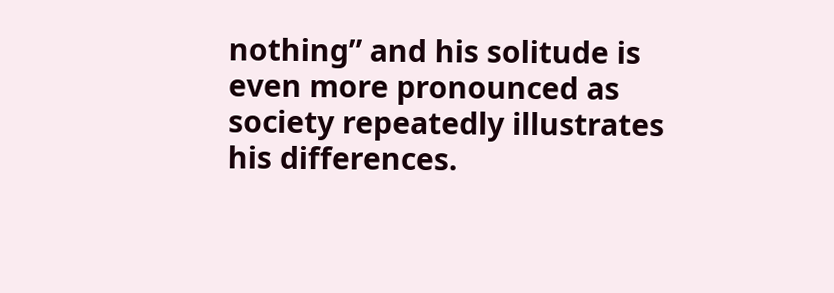nothing” and his solitude is even more pronounced as society repeatedly illustrates his differences.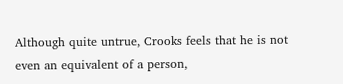Although quite untrue, Crooks feels that he is not even an equivalent of a person,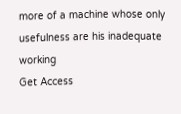more of a machine whose only usefulness are his inadequate working
Get Access